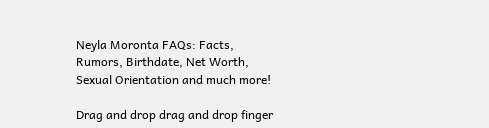Neyla Moronta FAQs: Facts, Rumors, Birthdate, Net Worth, Sexual Orientation and much more!

Drag and drop drag and drop finger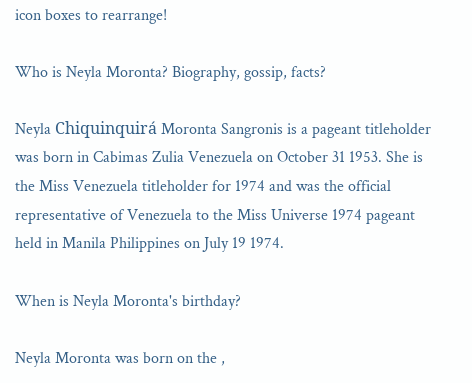icon boxes to rearrange!

Who is Neyla Moronta? Biography, gossip, facts?

Neyla Chiquinquirá Moronta Sangronis is a pageant titleholder was born in Cabimas Zulia Venezuela on October 31 1953. She is the Miss Venezuela titleholder for 1974 and was the official representative of Venezuela to the Miss Universe 1974 pageant held in Manila Philippines on July 19 1974.

When is Neyla Moronta's birthday?

Neyla Moronta was born on the ,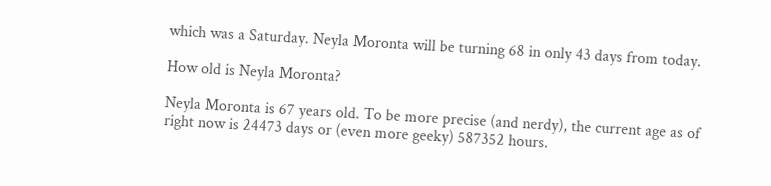which was a Saturday. Neyla Moronta will be turning 68 in only 43 days from today.

How old is Neyla Moronta?

Neyla Moronta is 67 years old. To be more precise (and nerdy), the current age as of right now is 24473 days or (even more geeky) 587352 hours.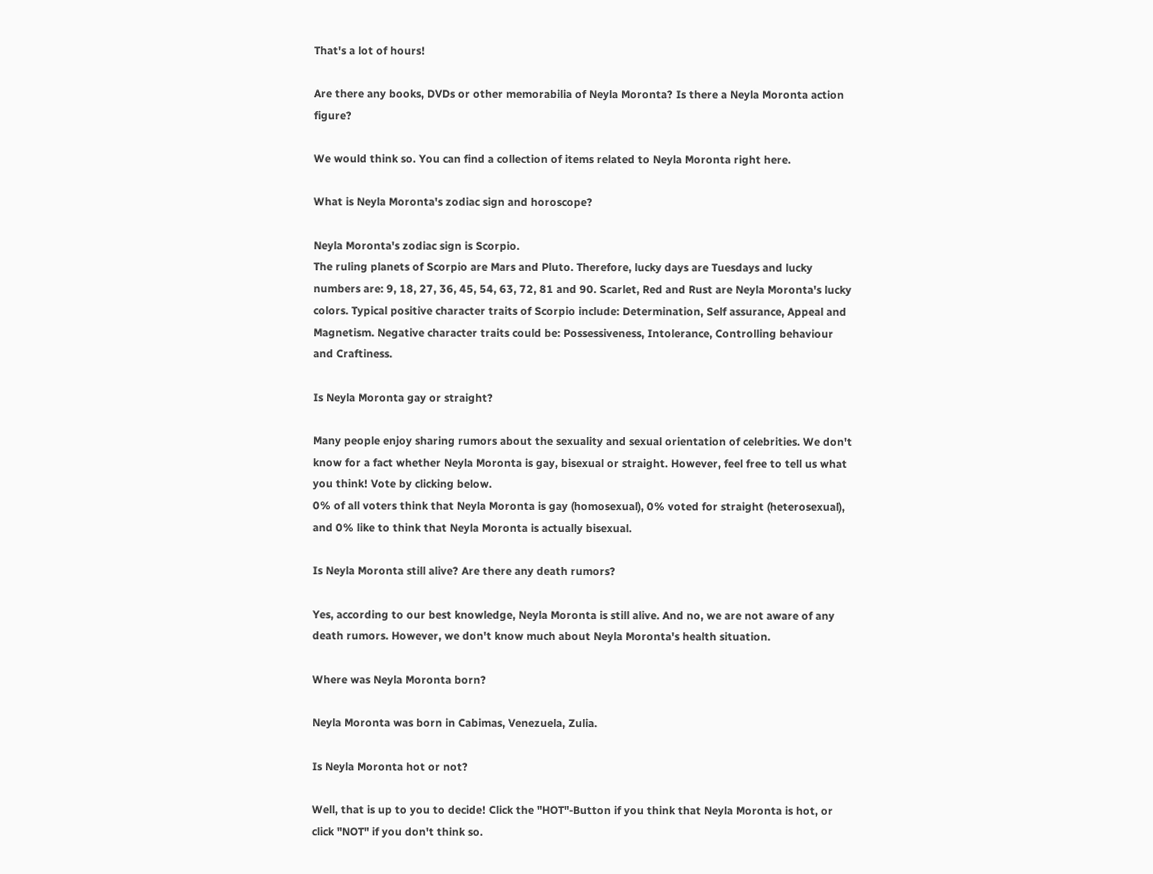That's a lot of hours!

Are there any books, DVDs or other memorabilia of Neyla Moronta? Is there a Neyla Moronta action figure?

We would think so. You can find a collection of items related to Neyla Moronta right here.

What is Neyla Moronta's zodiac sign and horoscope?

Neyla Moronta's zodiac sign is Scorpio.
The ruling planets of Scorpio are Mars and Pluto. Therefore, lucky days are Tuesdays and lucky numbers are: 9, 18, 27, 36, 45, 54, 63, 72, 81 and 90. Scarlet, Red and Rust are Neyla Moronta's lucky colors. Typical positive character traits of Scorpio include: Determination, Self assurance, Appeal and Magnetism. Negative character traits could be: Possessiveness, Intolerance, Controlling behaviour and Craftiness.

Is Neyla Moronta gay or straight?

Many people enjoy sharing rumors about the sexuality and sexual orientation of celebrities. We don't know for a fact whether Neyla Moronta is gay, bisexual or straight. However, feel free to tell us what you think! Vote by clicking below.
0% of all voters think that Neyla Moronta is gay (homosexual), 0% voted for straight (heterosexual), and 0% like to think that Neyla Moronta is actually bisexual.

Is Neyla Moronta still alive? Are there any death rumors?

Yes, according to our best knowledge, Neyla Moronta is still alive. And no, we are not aware of any death rumors. However, we don't know much about Neyla Moronta's health situation.

Where was Neyla Moronta born?

Neyla Moronta was born in Cabimas, Venezuela, Zulia.

Is Neyla Moronta hot or not?

Well, that is up to you to decide! Click the "HOT"-Button if you think that Neyla Moronta is hot, or click "NOT" if you don't think so.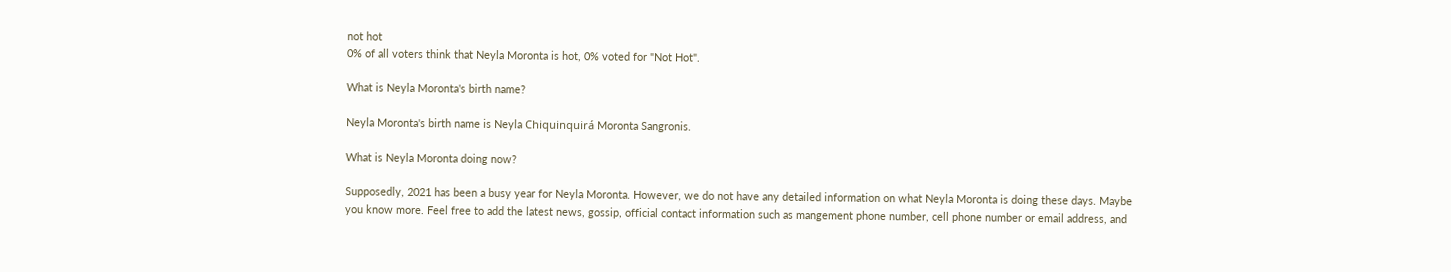not hot
0% of all voters think that Neyla Moronta is hot, 0% voted for "Not Hot".

What is Neyla Moronta's birth name?

Neyla Moronta's birth name is Neyla Chiquinquirá Moronta Sangronis.

What is Neyla Moronta doing now?

Supposedly, 2021 has been a busy year for Neyla Moronta. However, we do not have any detailed information on what Neyla Moronta is doing these days. Maybe you know more. Feel free to add the latest news, gossip, official contact information such as mangement phone number, cell phone number or email address, and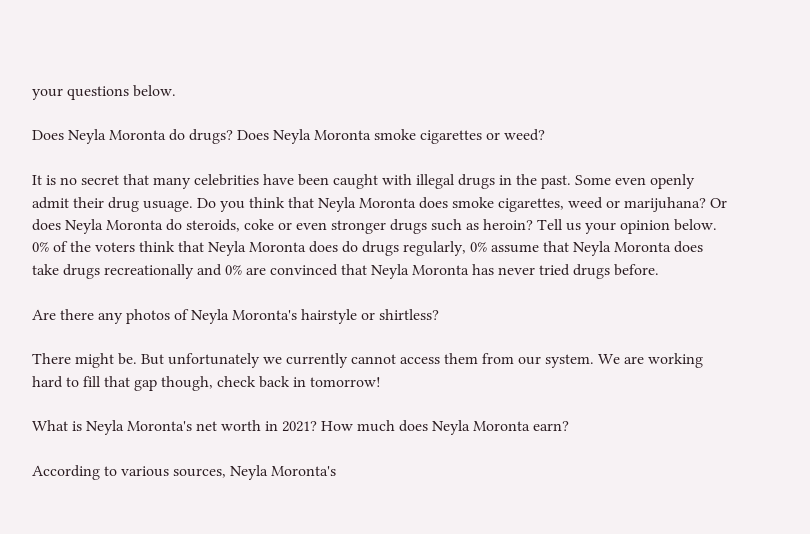your questions below.

Does Neyla Moronta do drugs? Does Neyla Moronta smoke cigarettes or weed?

It is no secret that many celebrities have been caught with illegal drugs in the past. Some even openly admit their drug usuage. Do you think that Neyla Moronta does smoke cigarettes, weed or marijuhana? Or does Neyla Moronta do steroids, coke or even stronger drugs such as heroin? Tell us your opinion below.
0% of the voters think that Neyla Moronta does do drugs regularly, 0% assume that Neyla Moronta does take drugs recreationally and 0% are convinced that Neyla Moronta has never tried drugs before.

Are there any photos of Neyla Moronta's hairstyle or shirtless?

There might be. But unfortunately we currently cannot access them from our system. We are working hard to fill that gap though, check back in tomorrow!

What is Neyla Moronta's net worth in 2021? How much does Neyla Moronta earn?

According to various sources, Neyla Moronta's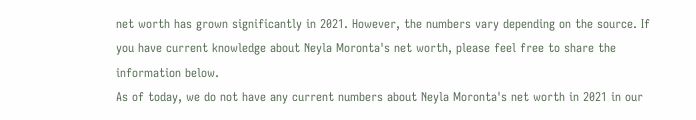net worth has grown significantly in 2021. However, the numbers vary depending on the source. If you have current knowledge about Neyla Moronta's net worth, please feel free to share the information below.
As of today, we do not have any current numbers about Neyla Moronta's net worth in 2021 in our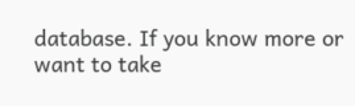database. If you know more or want to take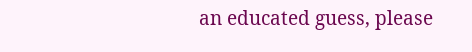an educated guess, please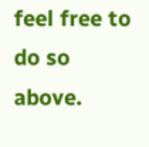feel free to do so above.